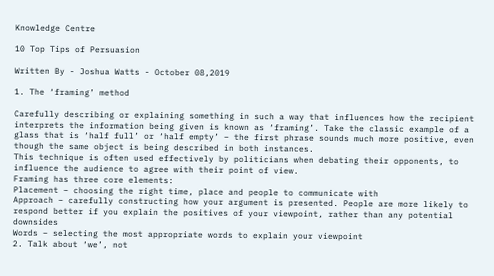Knowledge Centre

10 Top Tips of Persuasion

Written By - Joshua Watts - October 08,2019

1. The ‘framing’ method

Carefully describing or explaining something in such a way that influences how the recipient interprets the information being given is known as ‘framing’. Take the classic example of a glass that is ‘half full’ or ‘half empty’ – the first phrase sounds much more positive, even though the same object is being described in both instances.
This technique is often used effectively by politicians when debating their opponents, to influence the audience to agree with their point of view.
Framing has three core elements:
Placement – choosing the right time, place and people to communicate with
Approach – carefully constructing how your argument is presented. People are more likely to respond better if you explain the positives of your viewpoint, rather than any potential downsides
Words – selecting the most appropriate words to explain your viewpoint
2. Talk about ‘we’, not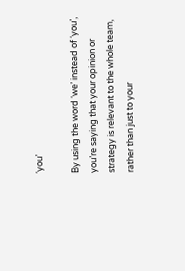‘you’

By using the word ‘we’ instead of ‘you’, you’re saying that your opinion or strategy is relevant to the whole team, rather than just to your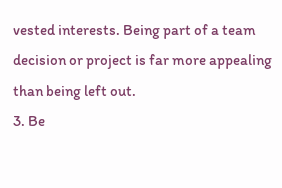vested interests. Being part of a team decision or project is far more appealing than being left out.
3. Be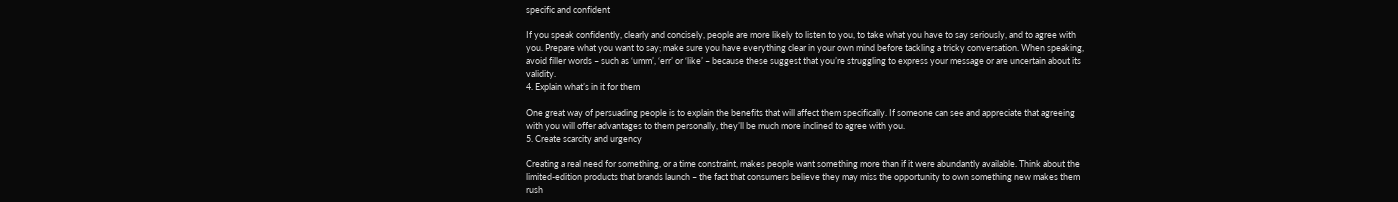specific and confident

If you speak confidently, clearly and concisely, people are more likely to listen to you, to take what you have to say seriously, and to agree with you. Prepare what you want to say; make sure you have everything clear in your own mind before tackling a tricky conversation. When speaking, avoid filler words – such as ‘umm’, ‘err’ or ‘like’ – because these suggest that you’re struggling to express your message or are uncertain about its validity.
4. Explain what’s in it for them

One great way of persuading people is to explain the benefits that will affect them specifically. If someone can see and appreciate that agreeing with you will offer advantages to them personally, they’ll be much more inclined to agree with you.
5. Create scarcity and urgency

Creating a real need for something, or a time constraint, makes people want something more than if it were abundantly available. Think about the limited-edition products that brands launch – the fact that consumers believe they may miss the opportunity to own something new makes them rush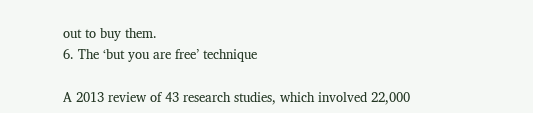out to buy them.
6. The ‘but you are free’ technique

A 2013 review of 43 research studies, which involved 22,000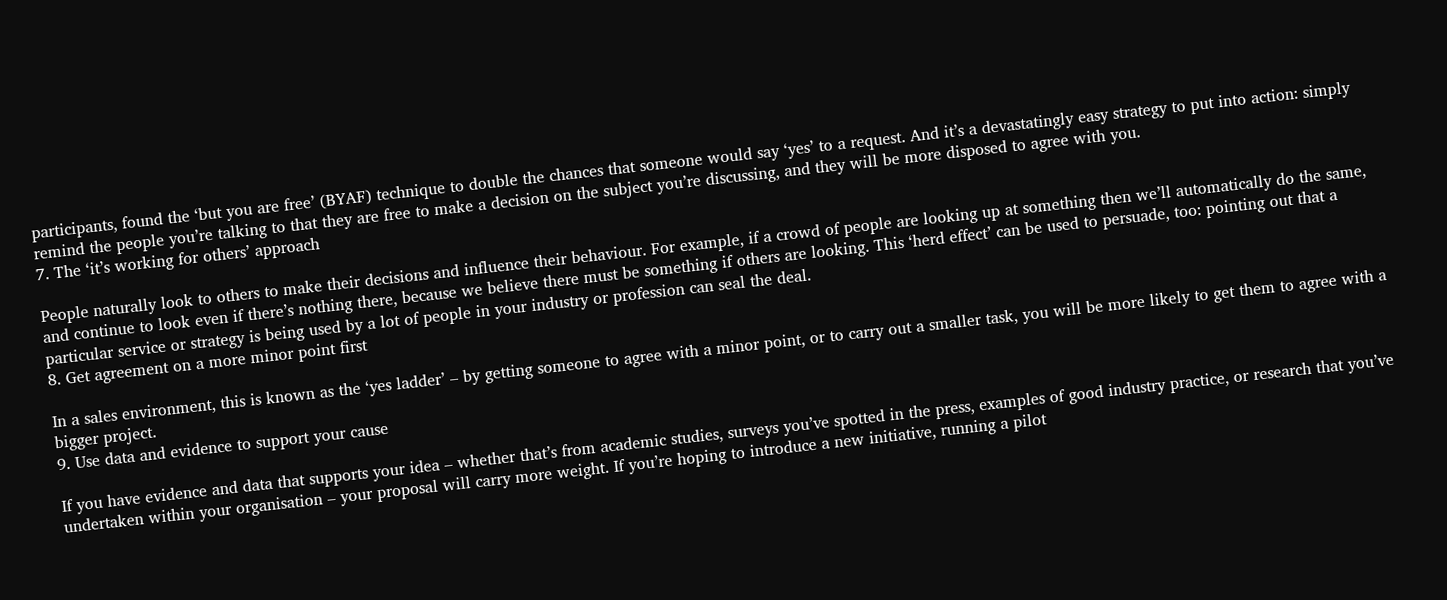participants, found the ‘but you are free’ (BYAF) technique to double the chances that someone would say ‘yes’ to a request. And it’s a devastatingly easy strategy to put into action: simply remind the people you’re talking to that they are free to make a decision on the subject you’re discussing, and they will be more disposed to agree with you.
7. The ‘it’s working for others’ approach

People naturally look to others to make their decisions and influence their behaviour. For example, if a crowd of people are looking up at something then we’ll automatically do the same, and continue to look even if there’s nothing there, because we believe there must be something if others are looking. This ‘herd effect’ can be used to persuade, too: pointing out that a particular service or strategy is being used by a lot of people in your industry or profession can seal the deal.
8. Get agreement on a more minor point first

In a sales environment, this is known as the ‘yes ladder’ – by getting someone to agree with a minor point, or to carry out a smaller task, you will be more likely to get them to agree with a bigger project.
9. Use data and evidence to support your cause

If you have evidence and data that supports your idea – whether that’s from academic studies, surveys you’ve spotted in the press, examples of good industry practice, or research that you’ve undertaken within your organisation – your proposal will carry more weight. If you’re hoping to introduce a new initiative, running a pilot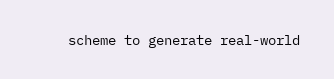scheme to generate real-world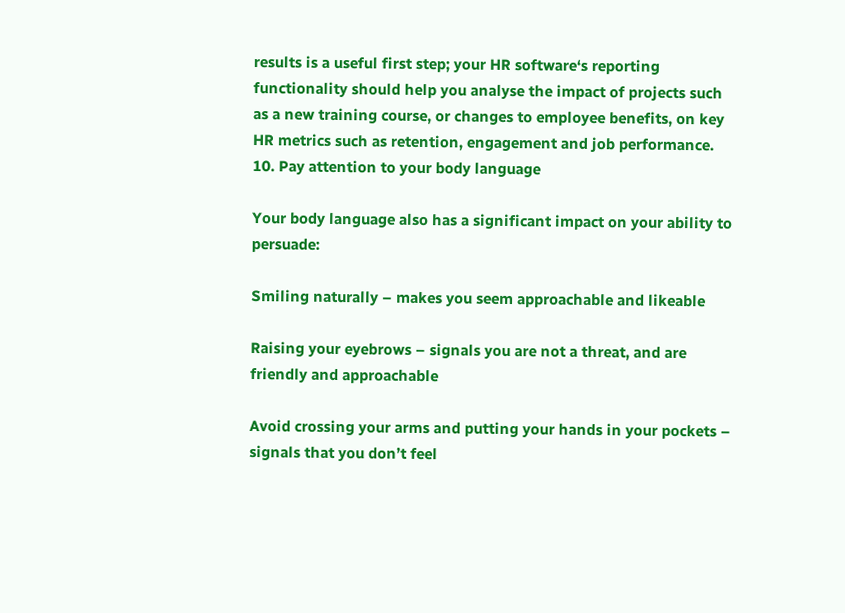results is a useful first step; your HR software‘s reporting functionality should help you analyse the impact of projects such as a new training course, or changes to employee benefits, on key HR metrics such as retention, engagement and job performance.
10. Pay attention to your body language

Your body language also has a significant impact on your ability to persuade:

Smiling naturally – makes you seem approachable and likeable

Raising your eyebrows – signals you are not a threat, and are friendly and approachable

Avoid crossing your arms and putting your hands in your pockets – signals that you don’t feel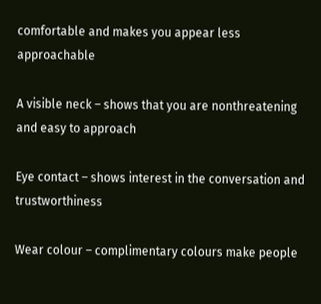comfortable and makes you appear less approachable

A visible neck – shows that you are nonthreatening and easy to approach

Eye contact – shows interest in the conversation and trustworthiness

Wear colour – complimentary colours make people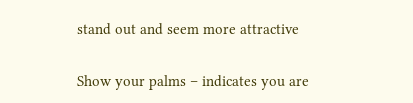stand out and seem more attractive

Show your palms – indicates you are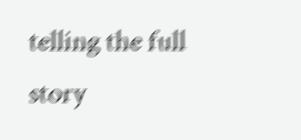telling the full story